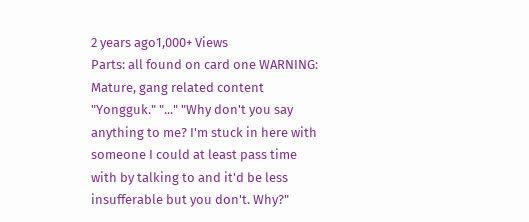2 years ago1,000+ Views
Parts: all found on card one WARNING: Mature, gang related content
"Yongguk." "..." "Why don't you say anything to me? I'm stuck in here with someone I could at least pass time with by talking to and it'd be less insufferable but you don't. Why?"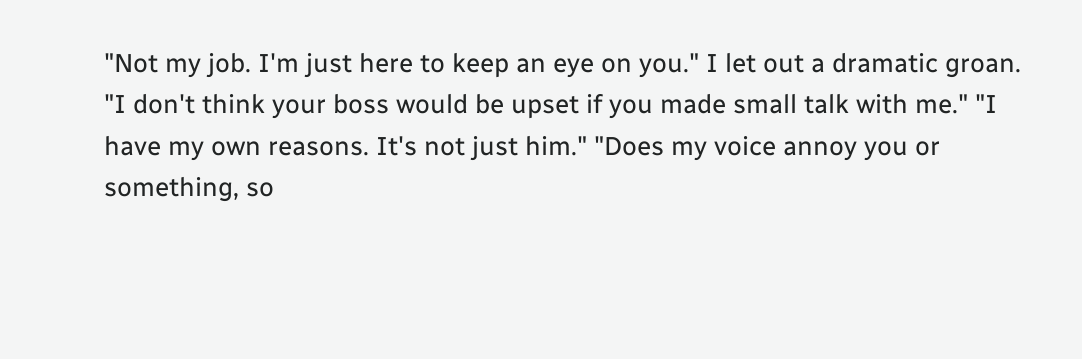"Not my job. I'm just here to keep an eye on you." I let out a dramatic groan. "I don't think your boss would be upset if you made small talk with me." "I have my own reasons. It's not just him." "Does my voice annoy you or something, so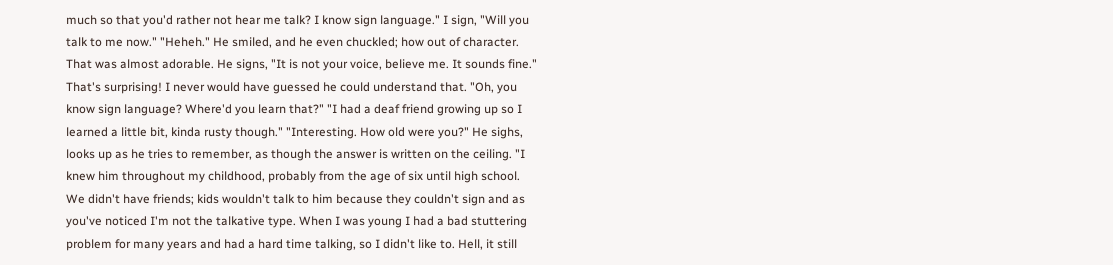much so that you'd rather not hear me talk? I know sign language." I sign, "Will you talk to me now." "Heheh." He smiled, and he even chuckled; how out of character. That was almost adorable. He signs, "It is not your voice, believe me. It sounds fine." That's surprising! I never would have guessed he could understand that. "Oh, you know sign language? Where'd you learn that?" "I had a deaf friend growing up so I learned a little bit, kinda rusty though." "Interesting. How old were you?" He sighs, looks up as he tries to remember, as though the answer is written on the ceiling. "I knew him throughout my childhood, probably from the age of six until high school. We didn't have friends; kids wouldn't talk to him because they couldn't sign and as you've noticed I'm not the talkative type. When I was young I had a bad stuttering problem for many years and had a hard time talking, so I didn't like to. Hell, it still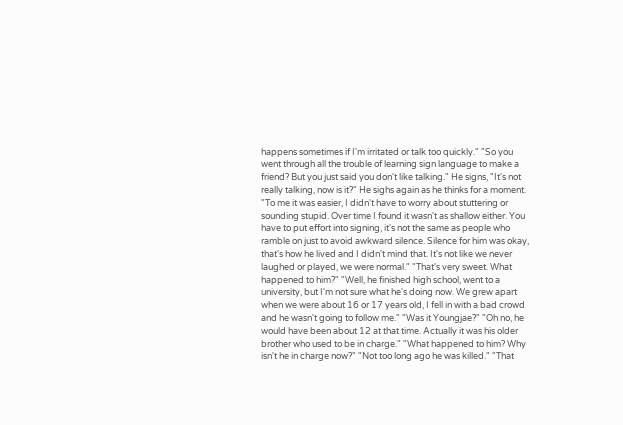happens sometimes if I'm irritated or talk too quickly." "So you went through all the trouble of learning sign language to make a friend? But you just said you don't like talking." He signs, "It's not really talking, now is it?" He sighs again as he thinks for a moment. "To me it was easier, I didn't have to worry about stuttering or sounding stupid. Over time I found it wasn't as shallow either. You have to put effort into signing, it's not the same as people who ramble on just to avoid awkward silence. Silence for him was okay, that's how he lived and I didn't mind that. It's not like we never laughed or played, we were normal." "That's very sweet. What happened to him?" "Well, he finished high school, went to a university, but I'm not sure what he's doing now. We grew apart when we were about 16 or 17 years old, I fell in with a bad crowd and he wasn't going to follow me." "Was it Youngjae?" "Oh no, he would have been about 12 at that time. Actually it was his older brother who used to be in charge." "What happened to him? Why isn't he in charge now?" "Not too long ago he was killed." "That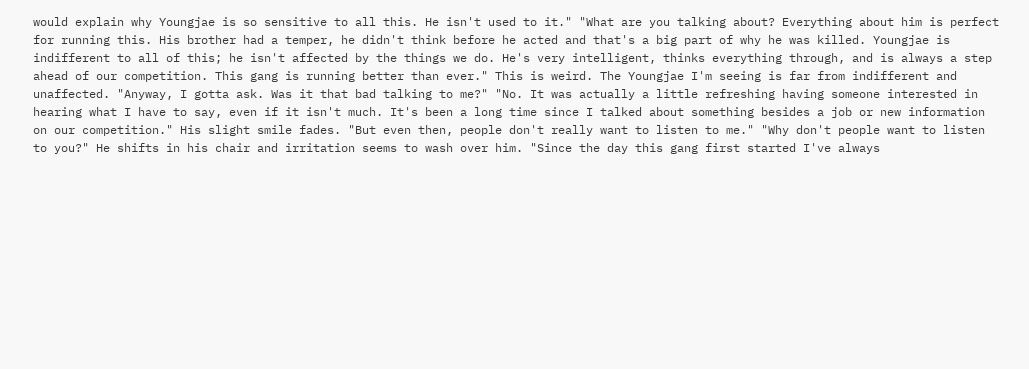would explain why Youngjae is so sensitive to all this. He isn't used to it." "What are you talking about? Everything about him is perfect for running this. His brother had a temper, he didn't think before he acted and that's a big part of why he was killed. Youngjae is indifferent to all of this; he isn't affected by the things we do. He's very intelligent, thinks everything through, and is always a step ahead of our competition. This gang is running better than ever." This is weird. The Youngjae I'm seeing is far from indifferent and unaffected. "Anyway, I gotta ask. Was it that bad talking to me?" "No. It was actually a little refreshing having someone interested in hearing what I have to say, even if it isn't much. It's been a long time since I talked about something besides a job or new information on our competition." His slight smile fades. "But even then, people don't really want to listen to me." "Why don't people want to listen to you?" He shifts in his chair and irritation seems to wash over him. "Since the day this gang first started I've always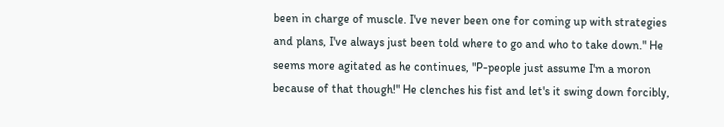been in charge of muscle. I've never been one for coming up with strategies and plans, I've always just been told where to go and who to take down." He seems more agitated as he continues, "P-people just assume I'm a moron because of that though!" He clenches his fist and let's it swing down forcibly,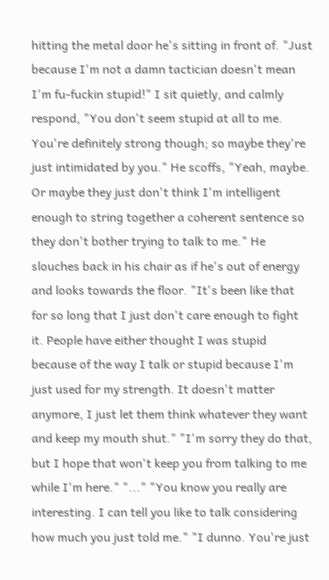hitting the metal door he's sitting in front of. "Just because I'm not a damn tactician doesn't mean I'm fu-fuckin stupid!" I sit quietly, and calmly respond, "You don't seem stupid at all to me. You're definitely strong though; so maybe they're just intimidated by you." He scoffs, "Yeah, maybe. Or maybe they just don't think I'm intelligent enough to string together a coherent sentence so they don't bother trying to talk to me." He slouches back in his chair as if he's out of energy and looks towards the floor. "It's been like that for so long that I just don't care enough to fight it. People have either thought I was stupid because of the way I talk or stupid because I'm just used for my strength. It doesn't matter anymore, I just let them think whatever they want and keep my mouth shut." "I'm sorry they do that, but I hope that won't keep you from talking to me while I'm here." "..." "You know you really are interesting. I can tell you like to talk considering how much you just told me." "I dunno. You're just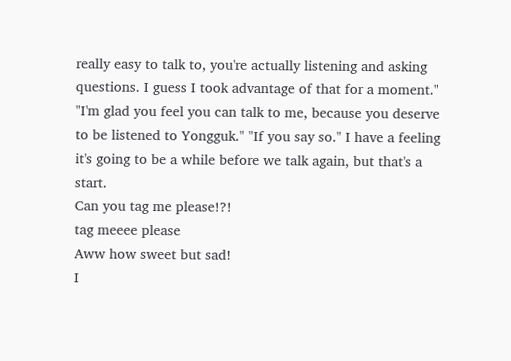really easy to talk to, you're actually listening and asking questions. I guess I took advantage of that for a moment." "I'm glad you feel you can talk to me, because you deserve to be listened to Yongguk." "If you say so." I have a feeling it's going to be a while before we talk again, but that's a start.
Can you tag me please!?!
tag meeee please
Aww how sweet but sad!
I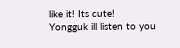like it! Its cute!
Yongguk ill listen to you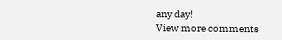any day!
View more comments